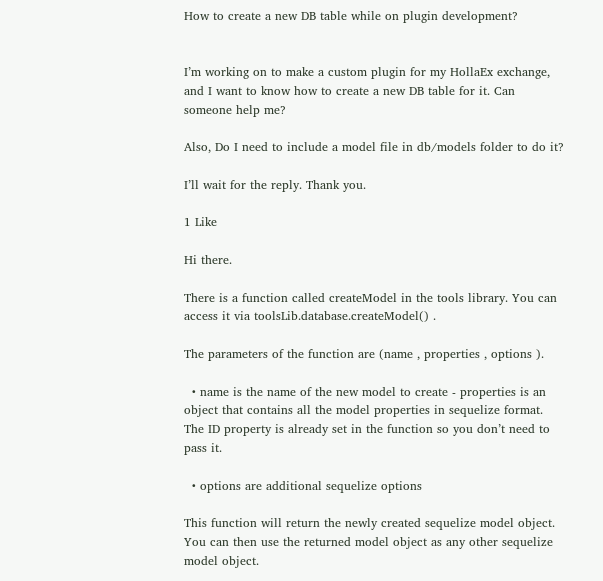How to create a new DB table while on plugin development?


I’m working on to make a custom plugin for my HollaEx exchange, and I want to know how to create a new DB table for it. Can someone help me?

Also, Do I need to include a model file in db/models folder to do it?

I’ll wait for the reply. Thank you.

1 Like

Hi there.

There is a function called createModel in the tools library. You can access it via toolsLib.database.createModel() .

The parameters of the function are (name , properties , options ).

  • name is the name of the new model to create - properties is an object that contains all the model properties in sequelize format. The ID property is already set in the function so you don’t need to pass it.

  • options are additional sequelize options

This function will return the newly created sequelize model object. You can then use the returned model object as any other sequelize model object.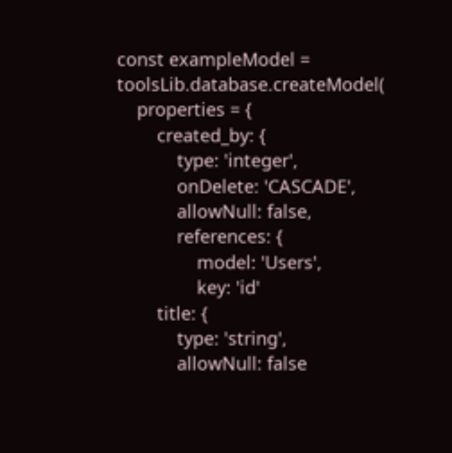const exampleModel = toolsLib.database.createModel(
    properties = {
        created_by: {
            type: 'integer',
            onDelete: 'CASCADE',
            allowNull: false,
            references: {
                model: 'Users',
                key: 'id'
        title: {
            type: 'string',
            allowNull: false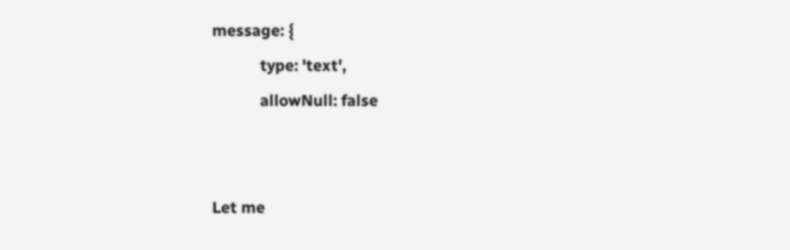message: {
            type: 'text',
            allowNull: false


Let me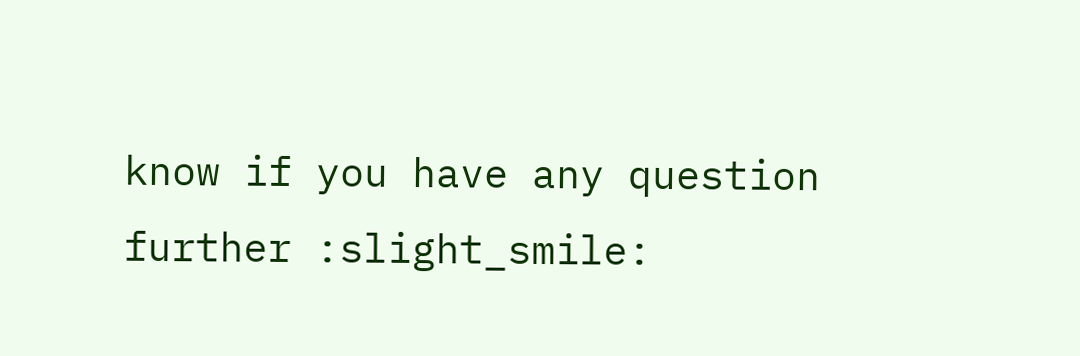know if you have any question further :slight_smile: